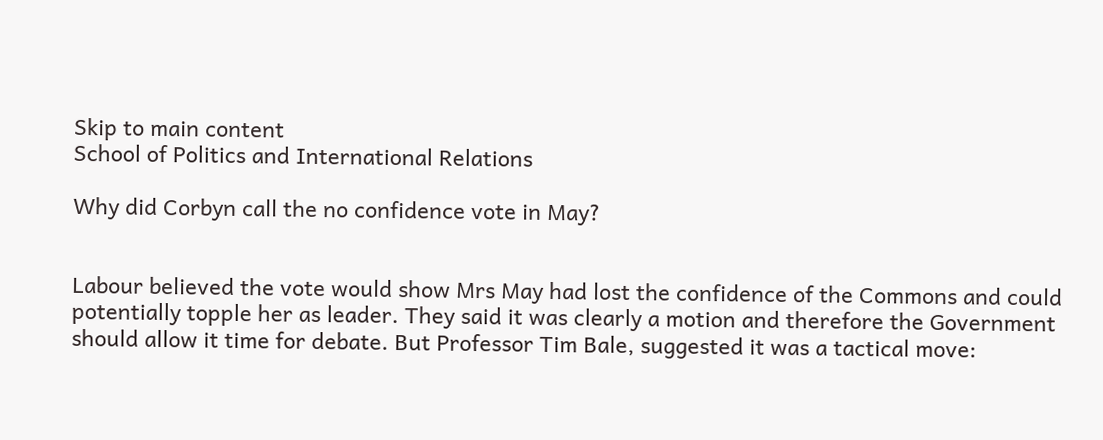Skip to main content
School of Politics and International Relations

Why did Corbyn call the no confidence vote in May?


Labour believed the vote would show Mrs May had lost the confidence of the Commons and could potentially topple her as leader. They said it was clearly a motion and therefore the Government should allow it time for debate. But Professor Tim Bale, suggested it was a tactical move: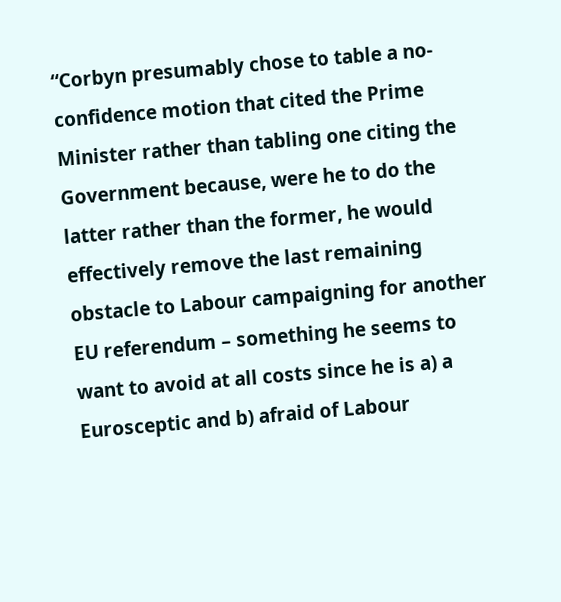“Corbyn presumably chose to table a no-confidence motion that cited the Prime Minister rather than tabling one citing the Government because, were he to do the latter rather than the former, he would effectively remove the last remaining obstacle to Labour campaigning for another EU referendum – something he seems to want to avoid at all costs since he is a) a Eurosceptic and b) afraid of Labour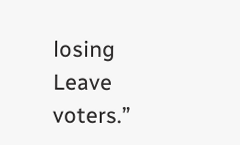losing Leave voters.”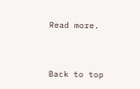Read more.



Back to top